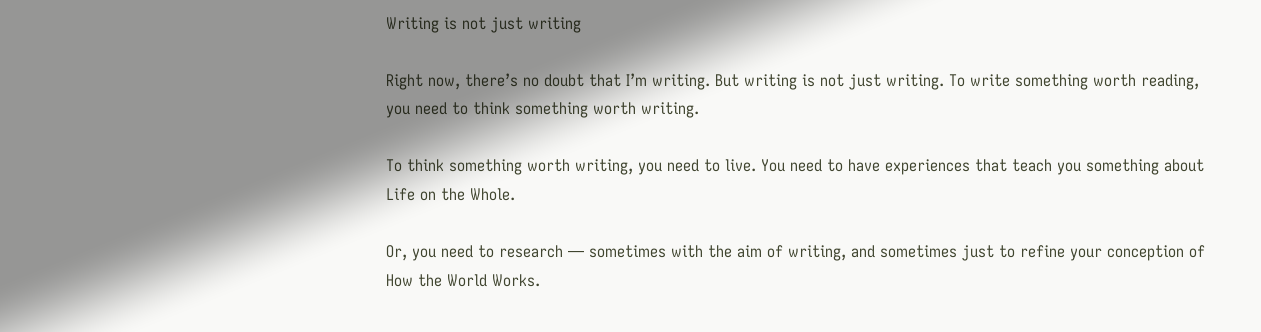Writing is not just writing

Right now, there’s no doubt that I’m writing. But writing is not just writing. To write something worth reading, you need to think something worth writing.

To think something worth writing, you need to live. You need to have experiences that teach you something about Life on the Whole.

Or, you need to research — sometimes with the aim of writing, and sometimes just to refine your conception of How the World Works.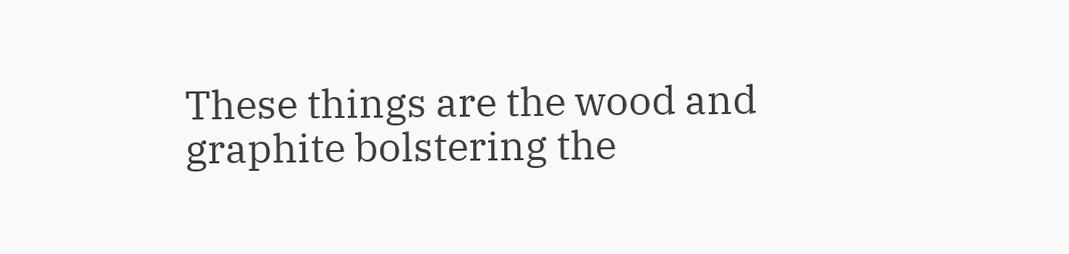These things are the wood and graphite bolstering the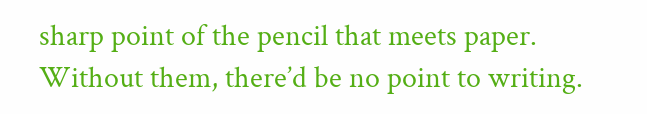sharp point of the pencil that meets paper. Without them, there’d be no point to writing.